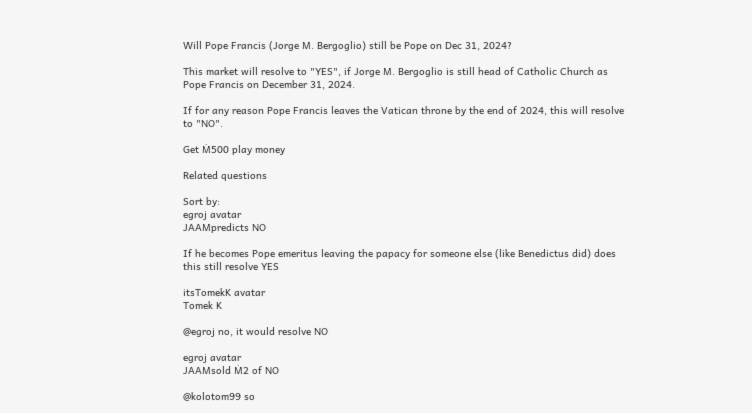Will Pope Francis (Jorge M. Bergoglio) still be Pope on Dec 31, 2024?

This market will resolve to "YES", if Jorge M. Bergoglio is still head of Catholic Church as Pope Francis on December 31, 2024.

If for any reason Pope Francis leaves the Vatican throne by the end of 2024, this will resolve to "NO".

Get Ṁ500 play money

Related questions

Sort by:
egroj avatar
JAAMpredicts NO

If he becomes Pope emeritus leaving the papacy for someone else (like Benedictus did) does this still resolve YES

itsTomekK avatar
Tomek K

@egroj no, it would resolve NO

egroj avatar
JAAMsold Ṁ2 of NO

@kolotom99 so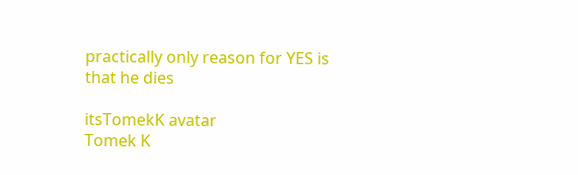practically only reason for YES is that he dies

itsTomekK avatar
Tomek K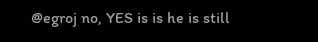@egroj no, YES is is he is still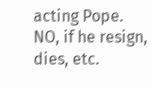acting Pope.
NO, if he resign, dies, etc.